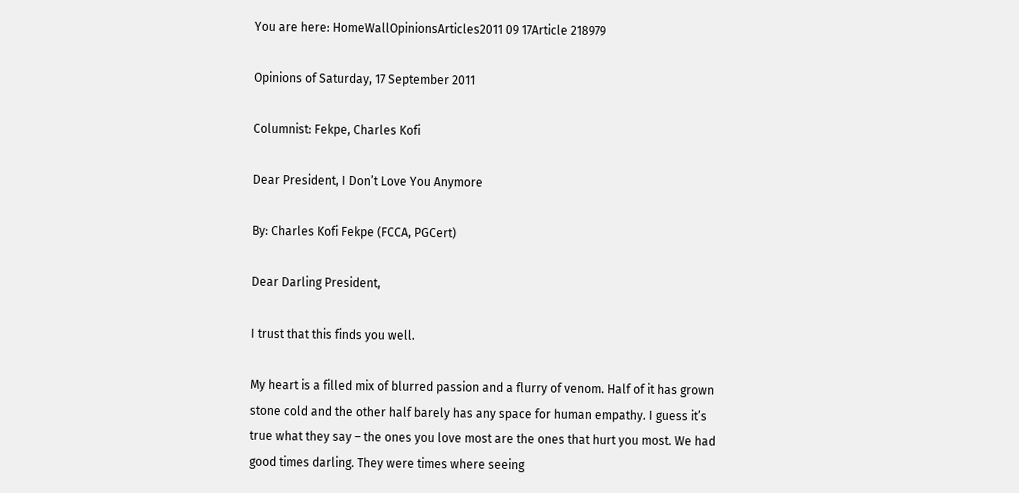You are here: HomeWallOpinionsArticles2011 09 17Article 218979

Opinions of Saturday, 17 September 2011

Columnist: Fekpe, Charles Kofi

Dear President, I Don’t Love You Anymore

By: Charles Kofi Fekpe (FCCA, PGCert)

Dear Darling President,

I trust that this finds you well.

My heart is a filled mix of blurred passion and a flurry of venom. Half of it has grown stone cold and the other half barely has any space for human empathy. I guess it’s true what they say – the ones you love most are the ones that hurt you most. We had good times darling. They were times where seeing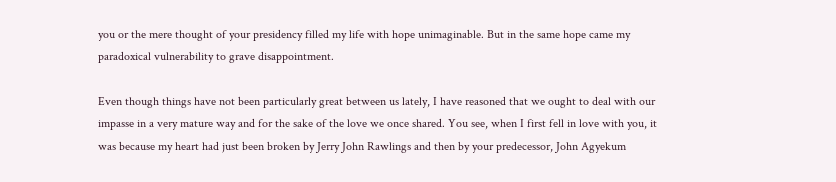you or the mere thought of your presidency filled my life with hope unimaginable. But in the same hope came my paradoxical vulnerability to grave disappointment.

Even though things have not been particularly great between us lately, I have reasoned that we ought to deal with our impasse in a very mature way and for the sake of the love we once shared. You see, when I first fell in love with you, it was because my heart had just been broken by Jerry John Rawlings and then by your predecessor, John Agyekum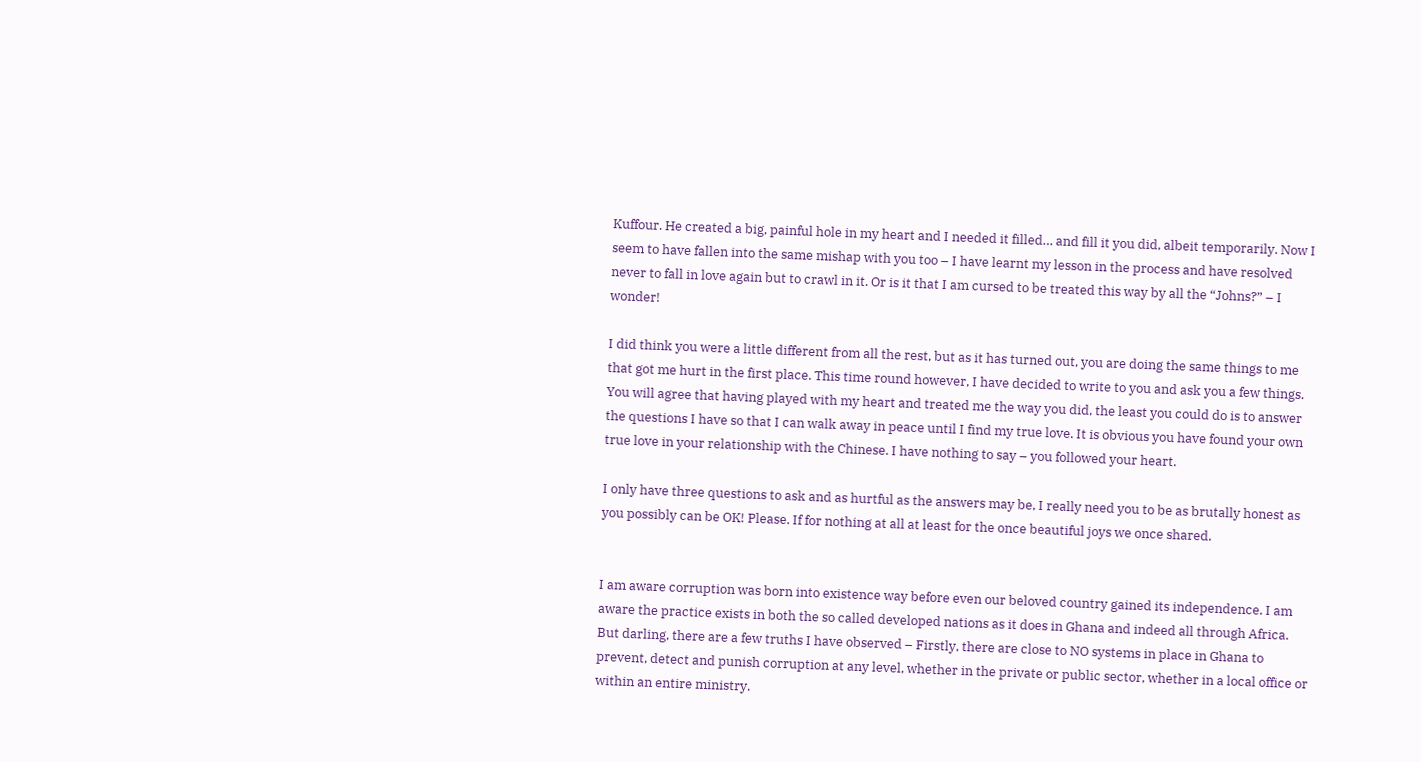Kuffour. He created a big, painful hole in my heart and I needed it filled… and fill it you did, albeit temporarily. Now I seem to have fallen into the same mishap with you too – I have learnt my lesson in the process and have resolved never to fall in love again but to crawl in it. Or is it that I am cursed to be treated this way by all the “Johns?” – I wonder!

I did think you were a little different from all the rest, but as it has turned out, you are doing the same things to me that got me hurt in the first place. This time round however, I have decided to write to you and ask you a few things. You will agree that having played with my heart and treated me the way you did, the least you could do is to answer the questions I have so that I can walk away in peace until I find my true love. It is obvious you have found your own true love in your relationship with the Chinese. I have nothing to say – you followed your heart.

I only have three questions to ask and as hurtful as the answers may be, I really need you to be as brutally honest as you possibly can be OK! Please. If for nothing at all at least for the once beautiful joys we once shared.


I am aware corruption was born into existence way before even our beloved country gained its independence. I am aware the practice exists in both the so called developed nations as it does in Ghana and indeed all through Africa. But darling, there are a few truths I have observed – Firstly, there are close to NO systems in place in Ghana to prevent, detect and punish corruption at any level, whether in the private or public sector, whether in a local office or within an entire ministry.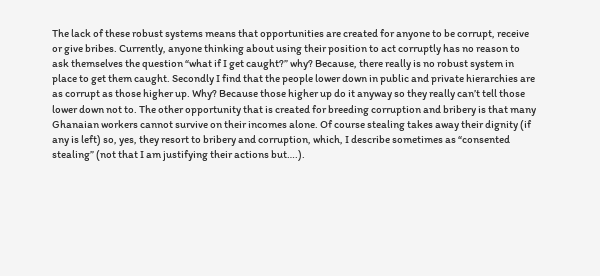The lack of these robust systems means that opportunities are created for anyone to be corrupt, receive or give bribes. Currently, anyone thinking about using their position to act corruptly has no reason to ask themselves the question “what if I get caught?” why? Because, there really is no robust system in place to get them caught. Secondly I find that the people lower down in public and private hierarchies are as corrupt as those higher up. Why? Because those higher up do it anyway so they really can’t tell those lower down not to. The other opportunity that is created for breeding corruption and bribery is that many Ghanaian workers cannot survive on their incomes alone. Of course stealing takes away their dignity (if any is left) so, yes, they resort to bribery and corruption, which, I describe sometimes as “consented stealing” (not that I am justifying their actions but….).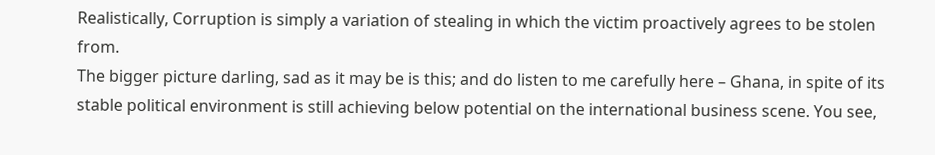Realistically, Corruption is simply a variation of stealing in which the victim proactively agrees to be stolen from.
The bigger picture darling, sad as it may be is this; and do listen to me carefully here – Ghana, in spite of its stable political environment is still achieving below potential on the international business scene. You see,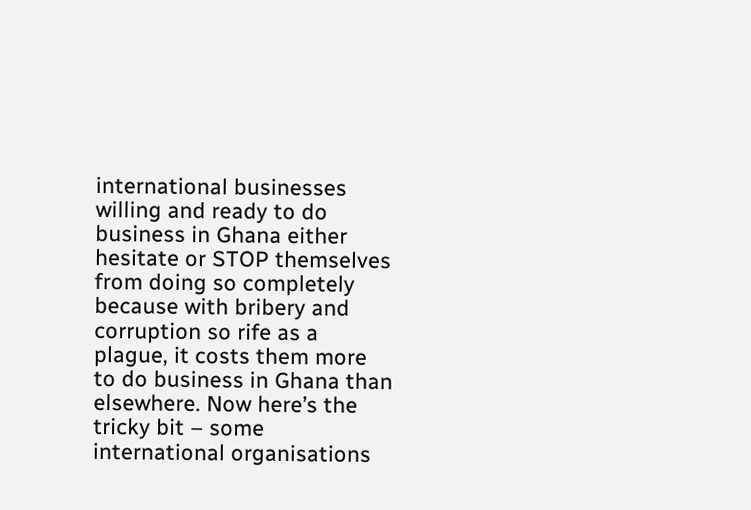international businesses willing and ready to do business in Ghana either hesitate or STOP themselves from doing so completely because with bribery and corruption so rife as a plague, it costs them more to do business in Ghana than elsewhere. Now here’s the tricky bit – some international organisations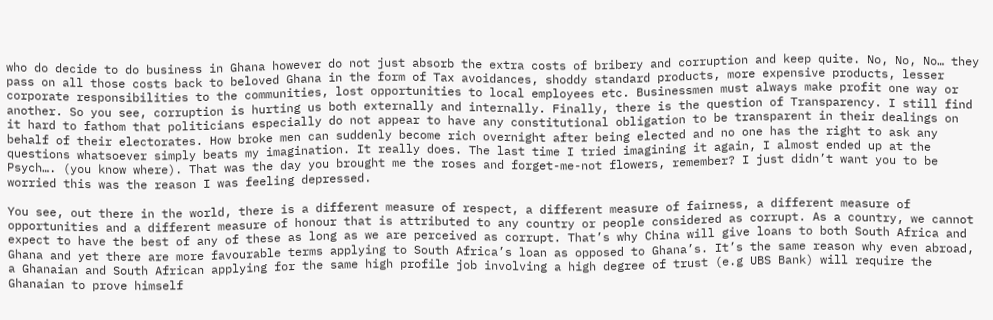who do decide to do business in Ghana however do not just absorb the extra costs of bribery and corruption and keep quite. No, No, No… they pass on all those costs back to beloved Ghana in the form of Tax avoidances, shoddy standard products, more expensive products, lesser corporate responsibilities to the communities, lost opportunities to local employees etc. Businessmen must always make profit one way or another. So you see, corruption is hurting us both externally and internally. Finally, there is the question of Transparency. I still find it hard to fathom that politicians especially do not appear to have any constitutional obligation to be transparent in their dealings on behalf of their electorates. How broke men can suddenly become rich overnight after being elected and no one has the right to ask any questions whatsoever simply beats my imagination. It really does. The last time I tried imagining it again, I almost ended up at the Psych…. (you know where). That was the day you brought me the roses and forget-me-not flowers, remember? I just didn’t want you to be worried this was the reason I was feeling depressed.

You see, out there in the world, there is a different measure of respect, a different measure of fairness, a different measure of opportunities and a different measure of honour that is attributed to any country or people considered as corrupt. As a country, we cannot expect to have the best of any of these as long as we are perceived as corrupt. That’s why China will give loans to both South Africa and Ghana and yet there are more favourable terms applying to South Africa’s loan as opposed to Ghana’s. It’s the same reason why even abroad, a Ghanaian and South African applying for the same high profile job involving a high degree of trust (e.g UBS Bank) will require the Ghanaian to prove himself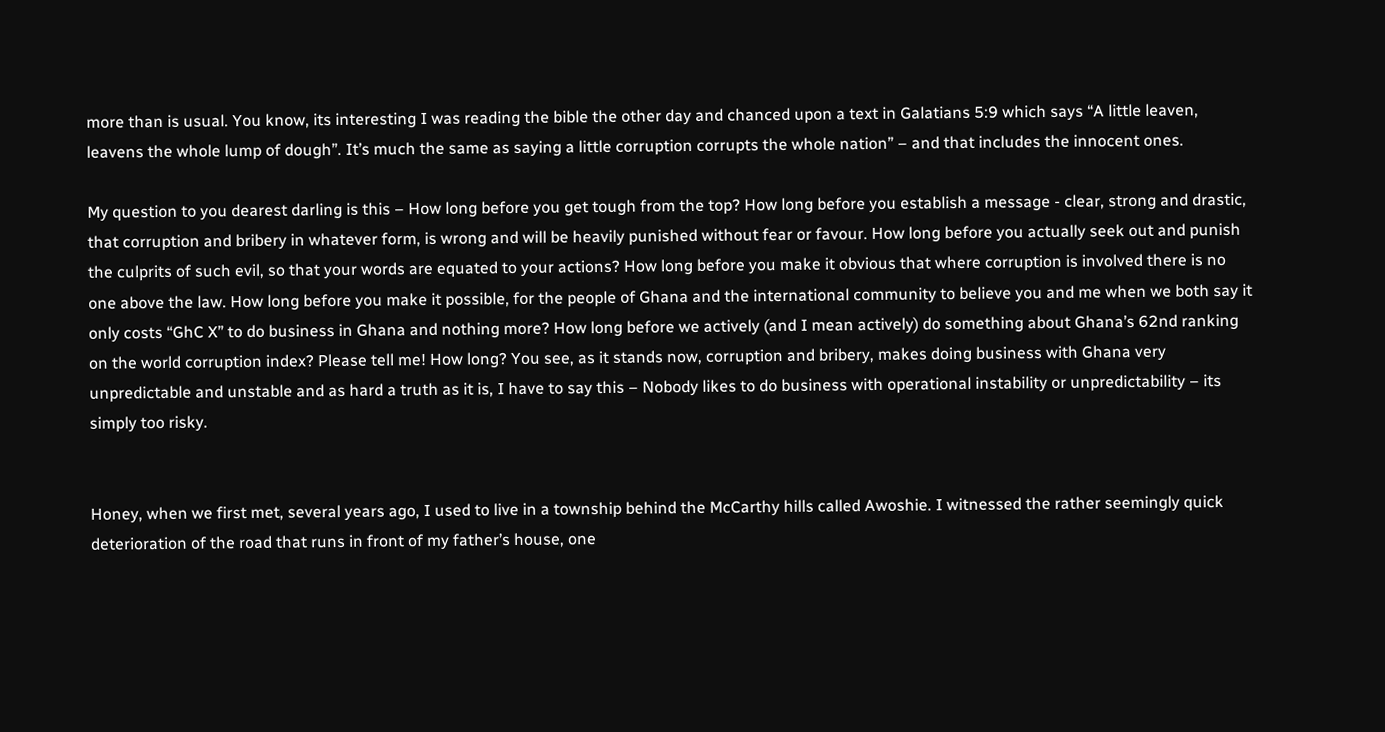more than is usual. You know, its interesting I was reading the bible the other day and chanced upon a text in Galatians 5:9 which says “A little leaven, leavens the whole lump of dough”. It’s much the same as saying a little corruption corrupts the whole nation” – and that includes the innocent ones.

My question to you dearest darling is this – How long before you get tough from the top? How long before you establish a message - clear, strong and drastic, that corruption and bribery in whatever form, is wrong and will be heavily punished without fear or favour. How long before you actually seek out and punish the culprits of such evil, so that your words are equated to your actions? How long before you make it obvious that where corruption is involved there is no one above the law. How long before you make it possible, for the people of Ghana and the international community to believe you and me when we both say it only costs “GhC X” to do business in Ghana and nothing more? How long before we actively (and I mean actively) do something about Ghana’s 62nd ranking on the world corruption index? Please tell me! How long? You see, as it stands now, corruption and bribery, makes doing business with Ghana very unpredictable and unstable and as hard a truth as it is, I have to say this – Nobody likes to do business with operational instability or unpredictability – its simply too risky.


Honey, when we first met, several years ago, I used to live in a township behind the McCarthy hills called Awoshie. I witnessed the rather seemingly quick deterioration of the road that runs in front of my father’s house, one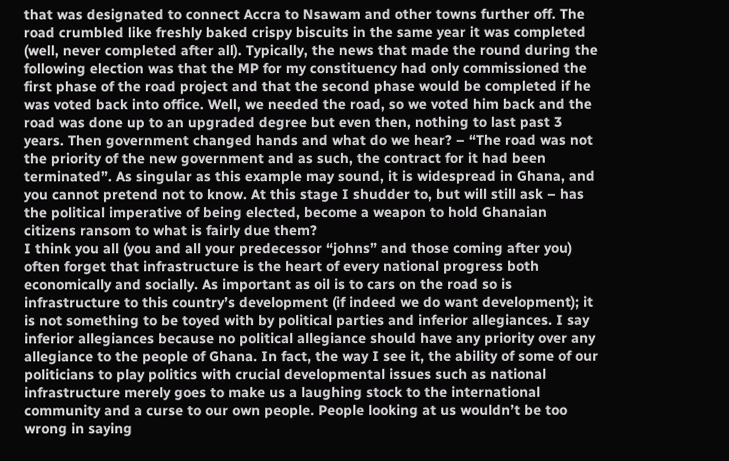that was designated to connect Accra to Nsawam and other towns further off. The road crumbled like freshly baked crispy biscuits in the same year it was completed (well, never completed after all). Typically, the news that made the round during the following election was that the MP for my constituency had only commissioned the first phase of the road project and that the second phase would be completed if he was voted back into office. Well, we needed the road, so we voted him back and the road was done up to an upgraded degree but even then, nothing to last past 3 years. Then government changed hands and what do we hear? – “The road was not the priority of the new government and as such, the contract for it had been terminated”. As singular as this example may sound, it is widespread in Ghana, and you cannot pretend not to know. At this stage I shudder to, but will still ask – has the political imperative of being elected, become a weapon to hold Ghanaian citizens ransom to what is fairly due them?
I think you all (you and all your predecessor “johns” and those coming after you) often forget that infrastructure is the heart of every national progress both economically and socially. As important as oil is to cars on the road so is infrastructure to this country’s development (if indeed we do want development); it is not something to be toyed with by political parties and inferior allegiances. I say inferior allegiances because no political allegiance should have any priority over any allegiance to the people of Ghana. In fact, the way I see it, the ability of some of our politicians to play politics with crucial developmental issues such as national infrastructure merely goes to make us a laughing stock to the international community and a curse to our own people. People looking at us wouldn’t be too wrong in saying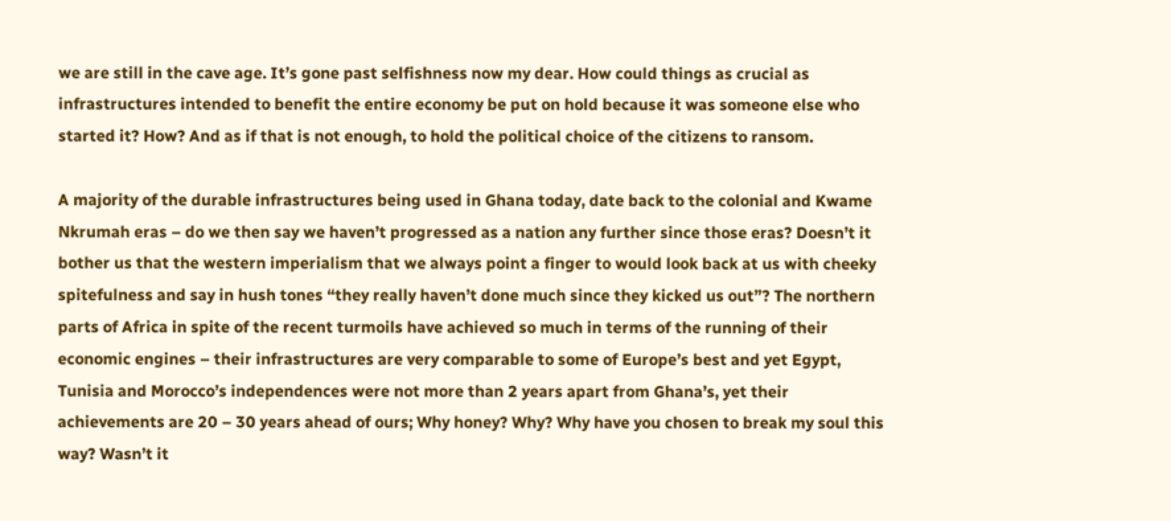we are still in the cave age. It’s gone past selfishness now my dear. How could things as crucial as infrastructures intended to benefit the entire economy be put on hold because it was someone else who started it? How? And as if that is not enough, to hold the political choice of the citizens to ransom.

A majority of the durable infrastructures being used in Ghana today, date back to the colonial and Kwame Nkrumah eras – do we then say we haven’t progressed as a nation any further since those eras? Doesn’t it bother us that the western imperialism that we always point a finger to would look back at us with cheeky spitefulness and say in hush tones “they really haven’t done much since they kicked us out”? The northern parts of Africa in spite of the recent turmoils have achieved so much in terms of the running of their economic engines – their infrastructures are very comparable to some of Europe’s best and yet Egypt, Tunisia and Morocco’s independences were not more than 2 years apart from Ghana’s, yet their achievements are 20 – 30 years ahead of ours; Why honey? Why? Why have you chosen to break my soul this way? Wasn’t it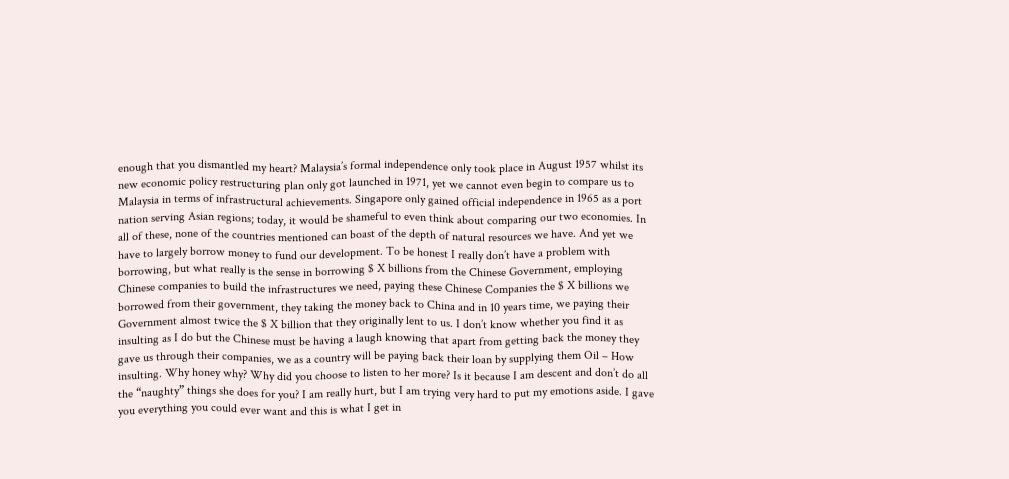enough that you dismantled my heart? Malaysia’s formal independence only took place in August 1957 whilst its new economic policy restructuring plan only got launched in 1971, yet we cannot even begin to compare us to Malaysia in terms of infrastructural achievements. Singapore only gained official independence in 1965 as a port nation serving Asian regions; today, it would be shameful to even think about comparing our two economies. In all of these, none of the countries mentioned can boast of the depth of natural resources we have. And yet we have to largely borrow money to fund our development. To be honest I really don’t have a problem with borrowing, but what really is the sense in borrowing $ X billions from the Chinese Government, employing Chinese companies to build the infrastructures we need, paying these Chinese Companies the $ X billions we borrowed from their government, they taking the money back to China and in 10 years time, we paying their Government almost twice the $ X billion that they originally lent to us. I don’t know whether you find it as insulting as I do but the Chinese must be having a laugh knowing that apart from getting back the money they gave us through their companies, we as a country will be paying back their loan by supplying them Oil – How insulting. Why honey why? Why did you choose to listen to her more? Is it because I am descent and don’t do all the “naughty” things she does for you? I am really hurt, but I am trying very hard to put my emotions aside. I gave you everything you could ever want and this is what I get in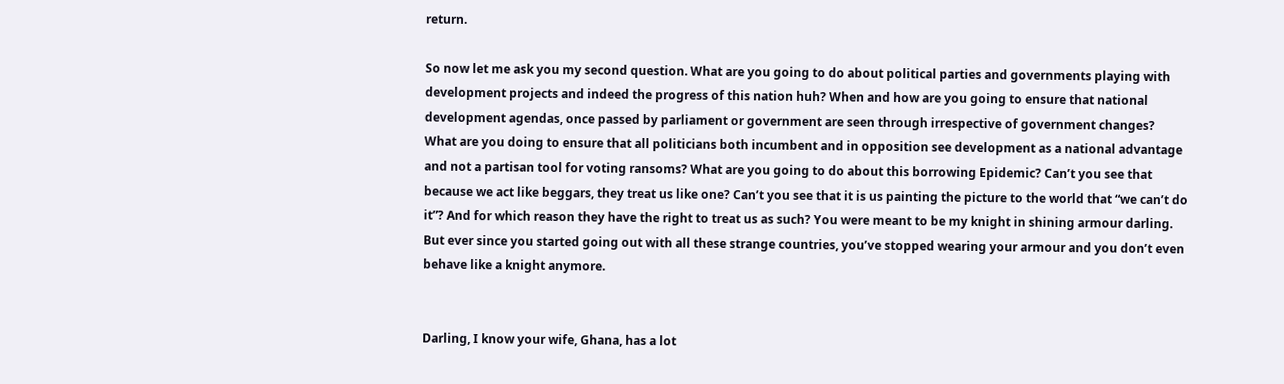return.

So now let me ask you my second question. What are you going to do about political parties and governments playing with development projects and indeed the progress of this nation huh? When and how are you going to ensure that national development agendas, once passed by parliament or government are seen through irrespective of government changes? What are you doing to ensure that all politicians both incumbent and in opposition see development as a national advantage and not a partisan tool for voting ransoms? What are you going to do about this borrowing Epidemic? Can’t you see that because we act like beggars, they treat us like one? Can’t you see that it is us painting the picture to the world that “we can’t do it”? And for which reason they have the right to treat us as such? You were meant to be my knight in shining armour darling. But ever since you started going out with all these strange countries, you’ve stopped wearing your armour and you don’t even behave like a knight anymore.


Darling, I know your wife, Ghana, has a lot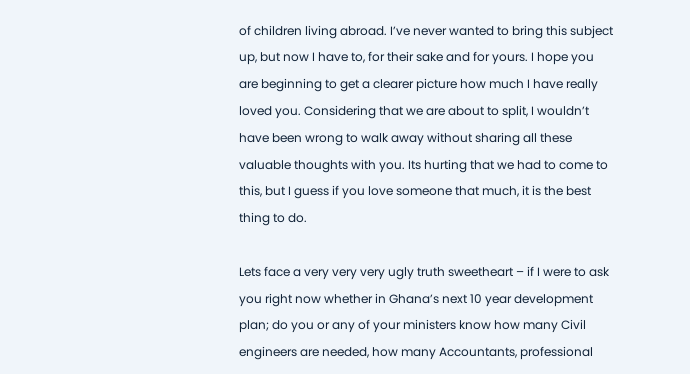of children living abroad. I’ve never wanted to bring this subject up, but now I have to, for their sake and for yours. I hope you are beginning to get a clearer picture how much I have really loved you. Considering that we are about to split, I wouldn’t have been wrong to walk away without sharing all these valuable thoughts with you. Its hurting that we had to come to this, but I guess if you love someone that much, it is the best thing to do.

Lets face a very very very ugly truth sweetheart – if I were to ask you right now whether in Ghana’s next 10 year development plan; do you or any of your ministers know how many Civil engineers are needed, how many Accountants, professional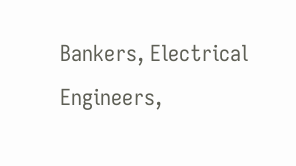Bankers, Electrical Engineers,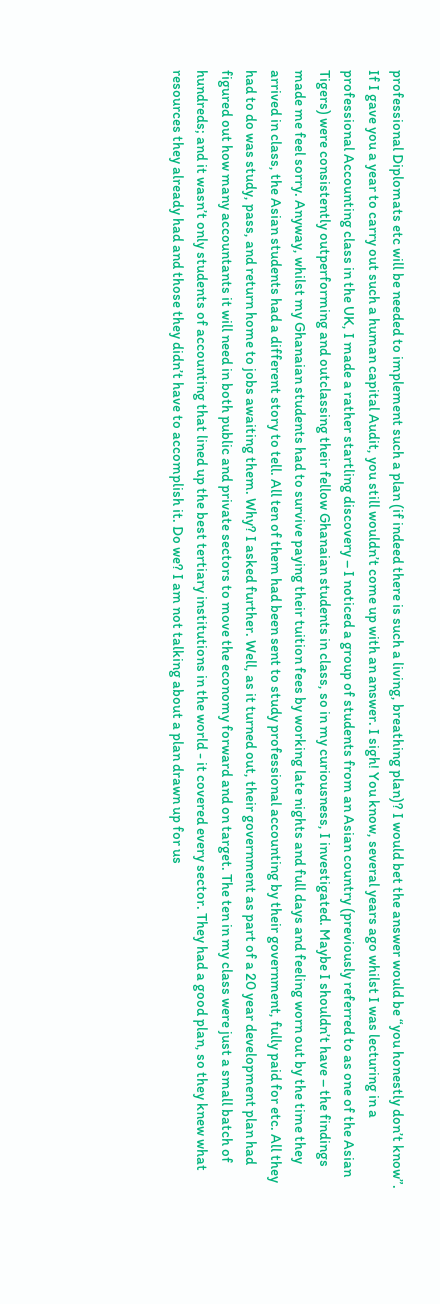professional Diplomats etc will be needed to implement such a plan (if indeed there is such a living, breathing plan)? I would bet the answer would be “you honestly don’t know”. If I gave you a year to carry out such a human capital Audit, you still wouldn’t come up with an answer. I sigh! You know, several years ago whilst I was lecturing in a professional Accounting class in the UK, I made a rather startling discovery – I noticed a group of students from an Asian country (previously referred to as one of the Asian Tigers) were consistently outperforming and outclassing their fellow Ghanaian students in class, so in my curiousness, I investigated. Maybe I shouldn’t have – the findings made me feel sorry. Anyway, whilst my Ghanaian students had to survive paying their tuition fees by working late nights and full days and feeling worn out by the time they arrived in class, the Asian students had a different story to tell. All ten of them had been sent to study professional accounting by their government, fully paid for etc. All they had to do was study, pass, and return home to jobs awaiting them. Why? I asked further. Well, as it turned out, their government as part of a 20 year development plan had figured out how many accountants it will need in both public and private sectors to move the economy forward and on target. The ten in my class were just a small batch of hundreds; and it wasn’t only students of accounting that lined up the best tertiary institutions in the world - it covered every sector. They had a good plan, so they knew what resources they already had and those they didn’t have to accomplish it. Do we? I am not talking about a plan drawn up for us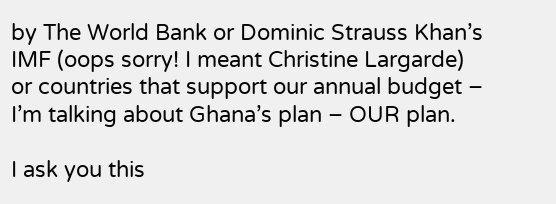by The World Bank or Dominic Strauss Khan’s IMF (oops sorry! I meant Christine Largarde) or countries that support our annual budget – I’m talking about Ghana’s plan – OUR plan.

I ask you this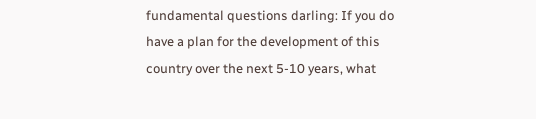fundamental questions darling: If you do have a plan for the development of this country over the next 5-10 years, what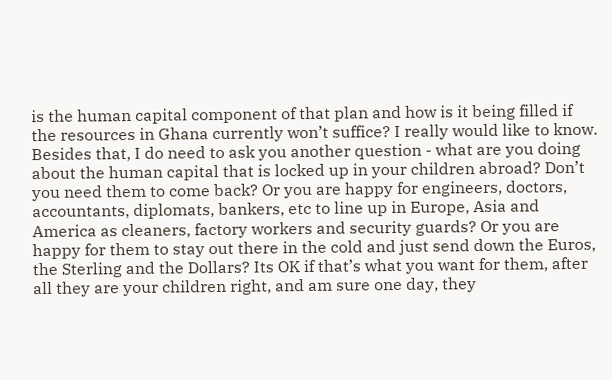is the human capital component of that plan and how is it being filled if the resources in Ghana currently won’t suffice? I really would like to know. Besides that, I do need to ask you another question - what are you doing about the human capital that is locked up in your children abroad? Don’t you need them to come back? Or you are happy for engineers, doctors, accountants, diplomats, bankers, etc to line up in Europe, Asia and America as cleaners, factory workers and security guards? Or you are happy for them to stay out there in the cold and just send down the Euros, the Sterling and the Dollars? Its OK if that’s what you want for them, after all they are your children right, and am sure one day, they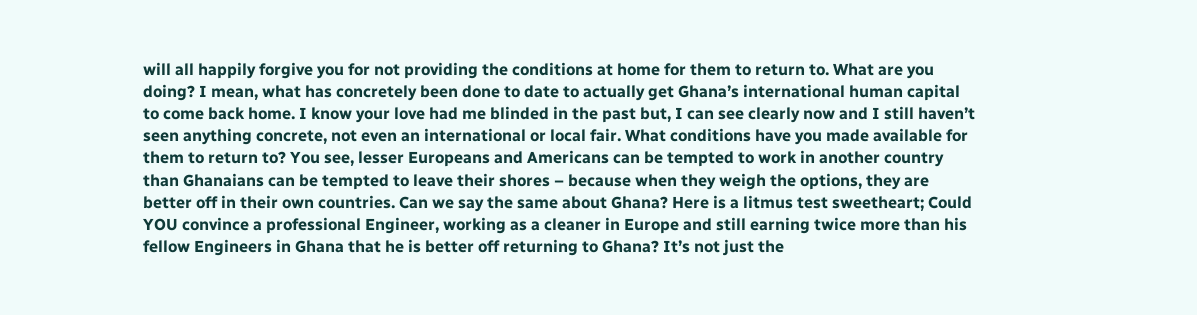will all happily forgive you for not providing the conditions at home for them to return to. What are you doing? I mean, what has concretely been done to date to actually get Ghana’s international human capital to come back home. I know your love had me blinded in the past but, I can see clearly now and I still haven’t seen anything concrete, not even an international or local fair. What conditions have you made available for them to return to? You see, lesser Europeans and Americans can be tempted to work in another country than Ghanaians can be tempted to leave their shores – because when they weigh the options, they are better off in their own countries. Can we say the same about Ghana? Here is a litmus test sweetheart; Could YOU convince a professional Engineer, working as a cleaner in Europe and still earning twice more than his fellow Engineers in Ghana that he is better off returning to Ghana? It’s not just the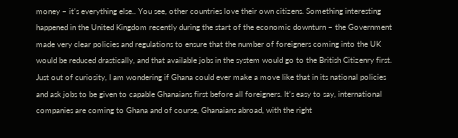money – it’s everything else.. You see, other countries love their own citizens. Something interesting happened in the United Kingdom recently during the start of the economic downturn – the Government made very clear policies and regulations to ensure that the number of foreigners coming into the UK would be reduced drastically, and that available jobs in the system would go to the British Citizenry first. Just out of curiosity, I am wondering if Ghana could ever make a move like that in its national policies and ask jobs to be given to capable Ghanaians first before all foreigners. It’s easy to say, international companies are coming to Ghana and of course, Ghanaians abroad, with the right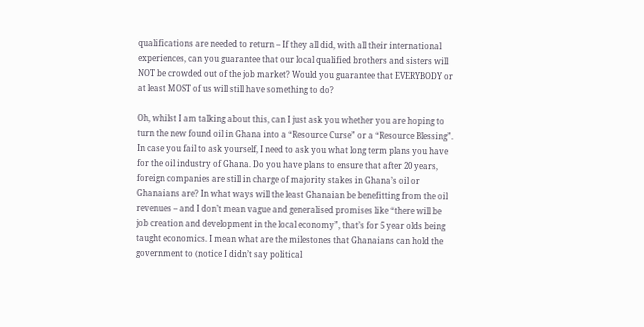qualifications are needed to return – If they all did, with all their international experiences, can you guarantee that our local qualified brothers and sisters will NOT be crowded out of the job market? Would you guarantee that EVERYBODY or at least MOST of us will still have something to do?

Oh, whilst I am talking about this, can I just ask you whether you are hoping to turn the new found oil in Ghana into a “Resource Curse” or a “Resource Blessing”. In case you fail to ask yourself, I need to ask you what long term plans you have for the oil industry of Ghana. Do you have plans to ensure that after 20 years, foreign companies are still in charge of majority stakes in Ghana’s oil or Ghanaians are? In what ways will the least Ghanaian be benefitting from the oil revenues – and I don’t mean vague and generalised promises like “there will be job creation and development in the local economy”, that’s for 5 year olds being taught economics. I mean what are the milestones that Ghanaians can hold the government to (notice I didn’t say political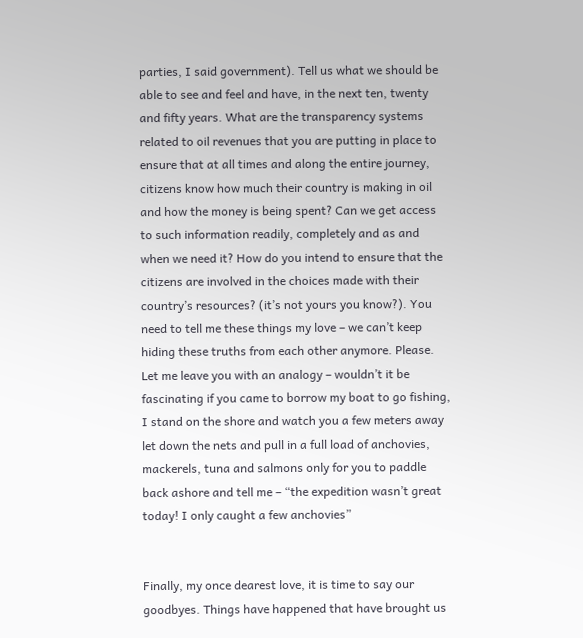parties, I said government). Tell us what we should be able to see and feel and have, in the next ten, twenty and fifty years. What are the transparency systems related to oil revenues that you are putting in place to ensure that at all times and along the entire journey, citizens know how much their country is making in oil and how the money is being spent? Can we get access to such information readily, completely and as and when we need it? How do you intend to ensure that the citizens are involved in the choices made with their country’s resources? (it’s not yours you know?). You need to tell me these things my love – we can’t keep hiding these truths from each other anymore. Please. Let me leave you with an analogy – wouldn’t it be fascinating if you came to borrow my boat to go fishing, I stand on the shore and watch you a few meters away let down the nets and pull in a full load of anchovies, mackerels, tuna and salmons only for you to paddle back ashore and tell me – “the expedition wasn’t great today! I only caught a few anchovies”


Finally, my once dearest love, it is time to say our goodbyes. Things have happened that have brought us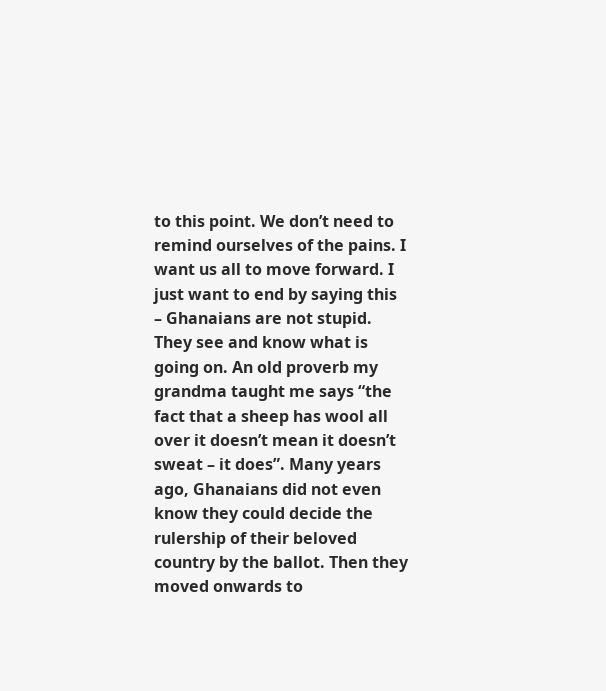to this point. We don’t need to remind ourselves of the pains. I want us all to move forward. I just want to end by saying this – Ghanaians are not stupid. They see and know what is going on. An old proverb my grandma taught me says “the fact that a sheep has wool all over it doesn’t mean it doesn’t sweat – it does”. Many years ago, Ghanaians did not even know they could decide the rulership of their beloved country by the ballot. Then they moved onwards to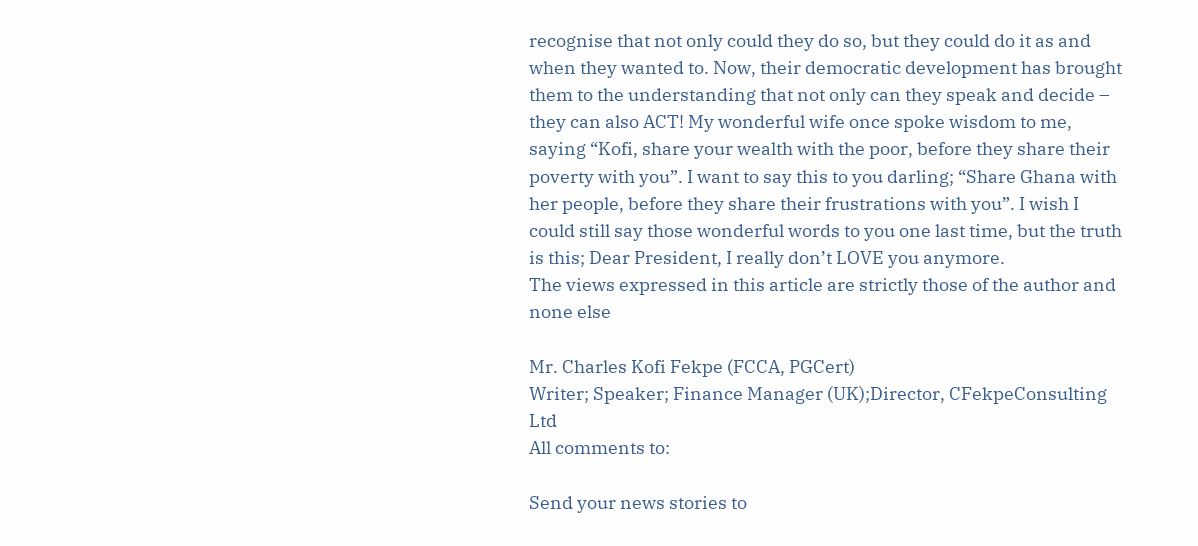recognise that not only could they do so, but they could do it as and when they wanted to. Now, their democratic development has brought them to the understanding that not only can they speak and decide – they can also ACT! My wonderful wife once spoke wisdom to me, saying “Kofi, share your wealth with the poor, before they share their poverty with you”. I want to say this to you darling; “Share Ghana with her people, before they share their frustrations with you”. I wish I could still say those wonderful words to you one last time, but the truth is this; Dear President, I really don’t LOVE you anymore.
The views expressed in this article are strictly those of the author and none else

Mr. Charles Kofi Fekpe (FCCA, PGCert)
Writer; Speaker; Finance Manager (UK);Director, CFekpeConsulting Ltd
All comments to:

Send your news stories to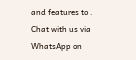and features to . Chat with us via WhatsApp on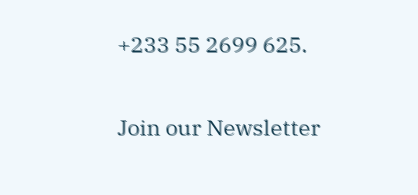+233 55 2699 625.

Join our Newsletter